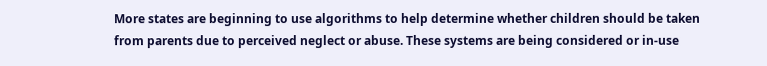More states are beginning to use algorithms to help determine whether children should be taken from parents due to perceived neglect or abuse. These systems are being considered or in-use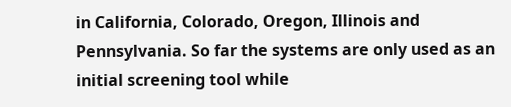in California, Colorado, Oregon, Illinois and Pennsylvania. So far the systems are only used as an initial screening tool while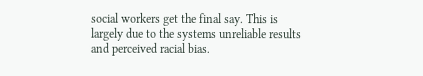social workers get the final say. This is largely due to the systems unreliable results and perceived racial bias.